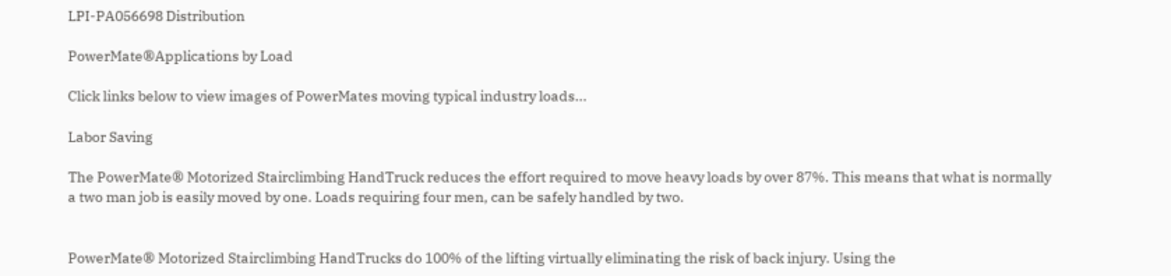LPI-PA056698 Distribution

PowerMate®Applications by Load

Click links below to view images of PowerMates moving typical industry loads...

Labor Saving

The PowerMate® Motorized Stairclimbing HandTruck reduces the effort required to move heavy loads by over 87%. This means that what is normally a two man job is easily moved by one. Loads requiring four men, can be safely handled by two.


PowerMate® Motorized Stairclimbing HandTrucks do 100% of the lifting virtually eliminating the risk of back injury. Using the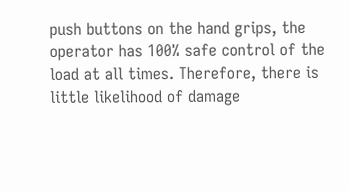push buttons on the hand grips, the operator has 100% safe control of the load at all times. Therefore, there is little likelihood of damage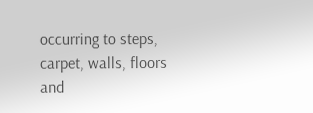occurring to steps, carpet, walls, floors and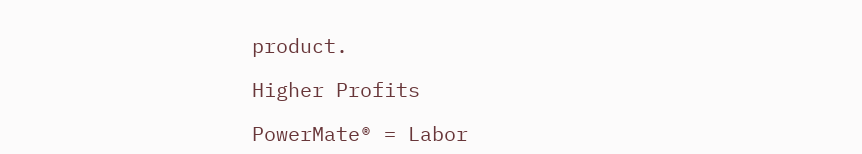product.

Higher Profits

PowerMate® = Labor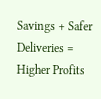Savings + Safer Deliveries = Higher Profits